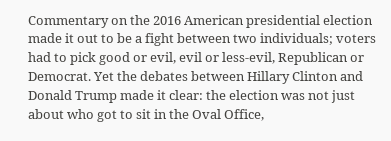Commentary on the 2016 American presidential election made it out to be a fight between two individuals; voters had to pick good or evil, evil or less-evil, Republican or Democrat. Yet the debates between Hillary Clinton and Donald Trump made it clear: the election was not just about who got to sit in the Oval Office,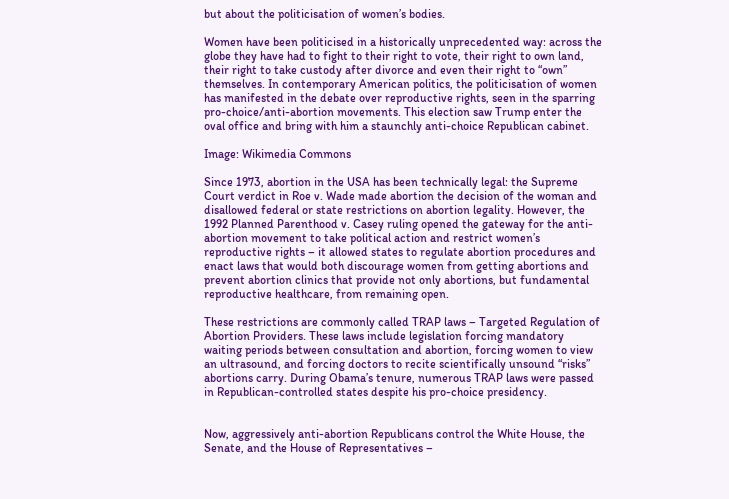but about the politicisation of women’s bodies.

Women have been politicised in a historically unprecedented way: across the globe they have had to fight to their right to vote, their right to own land, their right to take custody after divorce and even their right to “own” themselves. In contemporary American politics, the politicisation of women has manifested in the debate over reproductive rights, seen in the sparring pro-choice/anti-abortion movements. This election saw Trump enter the oval office and bring with him a staunchly anti-choice Republican cabinet.

Image: Wikimedia Commons

Since 1973, abortion in the USA has been technically legal: the Supreme Court verdict in Roe v. Wade made abortion the decision of the woman and disallowed federal or state restrictions on abortion legality. However, the 1992 Planned Parenthood v. Casey ruling opened the gateway for the anti-abortion movement to take political action and restrict women’s reproductive rights – it allowed states to regulate abortion procedures and enact laws that would both discourage women from getting abortions and prevent abortion clinics that provide not only abortions, but fundamental reproductive healthcare, from remaining open.

These restrictions are commonly called TRAP laws – Targeted Regulation of Abortion Providers. These laws include legislation forcing mandatory waiting periods between consultation and abortion, forcing women to view an ultrasound, and forcing doctors to recite scientifically unsound “risks” abortions carry. During Obama’s tenure, numerous TRAP laws were passed in Republican-controlled states despite his pro-choice presidency.


Now, aggressively anti-abortion Republicans control the White House, the Senate, and the House of Representatives –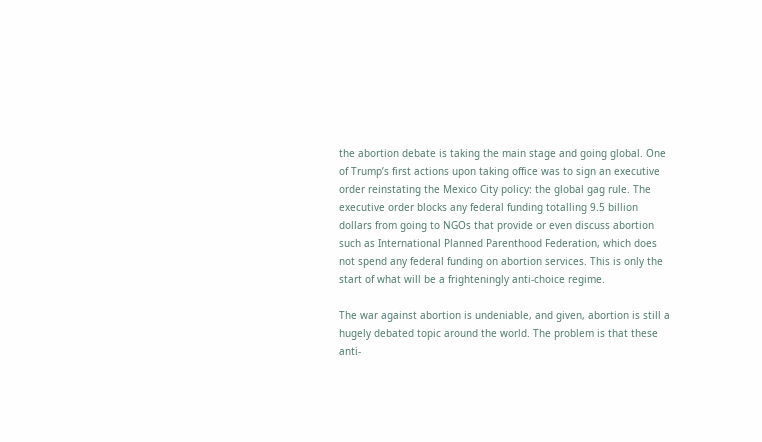the abortion debate is taking the main stage and going global. One of Trump’s first actions upon taking office was to sign an executive order reinstating the Mexico City policy: the global gag rule. The executive order blocks any federal funding totalling 9.5 billion dollars from going to NGOs that provide or even discuss abortion such as International Planned Parenthood Federation, which does not spend any federal funding on abortion services. This is only the start of what will be a frighteningly anti-choice regime.

The war against abortion is undeniable, and given, abortion is still a hugely debated topic around the world. The problem is that these anti-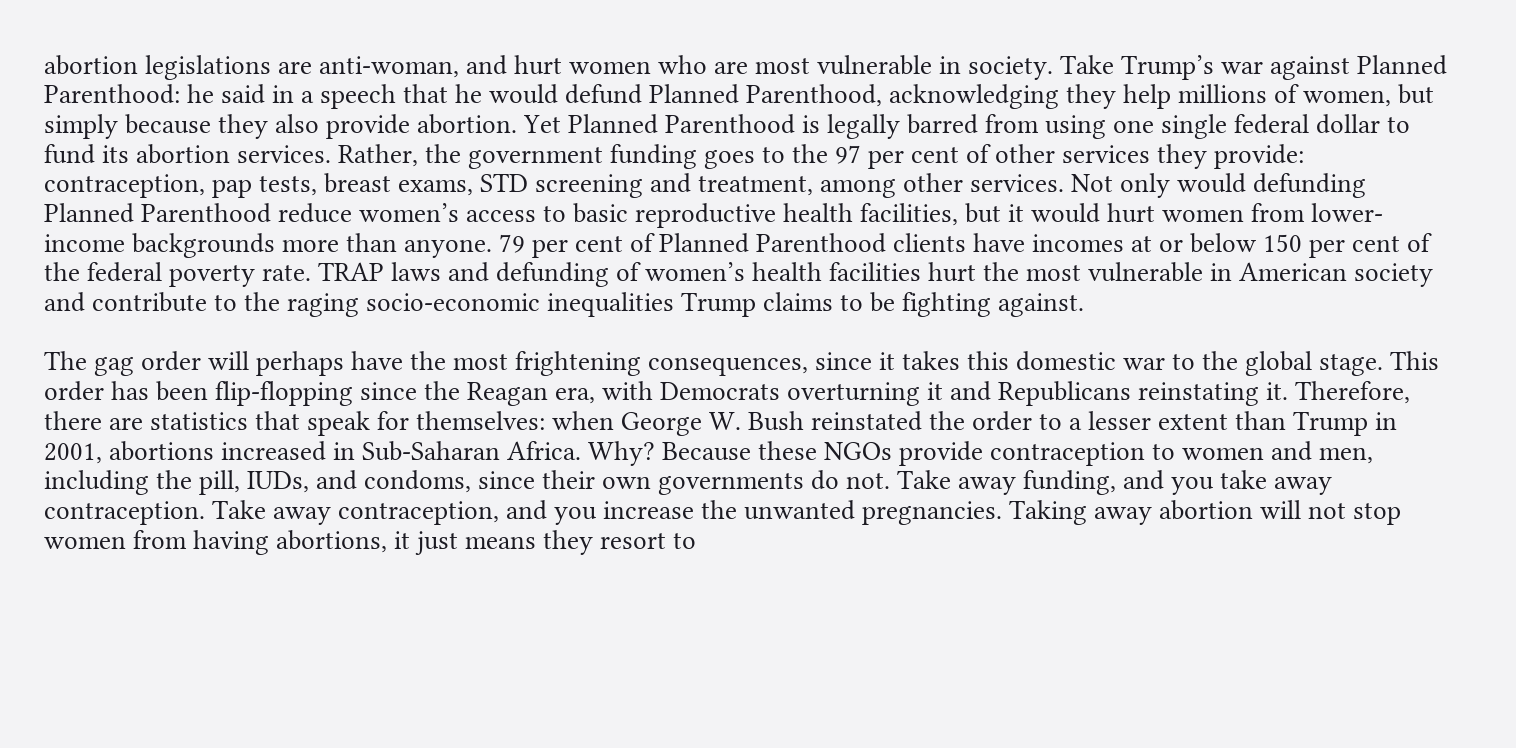abortion legislations are anti-woman, and hurt women who are most vulnerable in society. Take Trump’s war against Planned Parenthood: he said in a speech that he would defund Planned Parenthood, acknowledging they help millions of women, but simply because they also provide abortion. Yet Planned Parenthood is legally barred from using one single federal dollar to fund its abortion services. Rather, the government funding goes to the 97 per cent of other services they provide: contraception, pap tests, breast exams, STD screening and treatment, among other services. Not only would defunding Planned Parenthood reduce women’s access to basic reproductive health facilities, but it would hurt women from lower-income backgrounds more than anyone. 79 per cent of Planned Parenthood clients have incomes at or below 150 per cent of the federal poverty rate. TRAP laws and defunding of women’s health facilities hurt the most vulnerable in American society and contribute to the raging socio-economic inequalities Trump claims to be fighting against.

The gag order will perhaps have the most frightening consequences, since it takes this domestic war to the global stage. This order has been flip-flopping since the Reagan era, with Democrats overturning it and Republicans reinstating it. Therefore, there are statistics that speak for themselves: when George W. Bush reinstated the order to a lesser extent than Trump in 2001, abortions increased in Sub-Saharan Africa. Why? Because these NGOs provide contraception to women and men, including the pill, IUDs, and condoms, since their own governments do not. Take away funding, and you take away contraception. Take away contraception, and you increase the unwanted pregnancies. Taking away abortion will not stop women from having abortions, it just means they resort to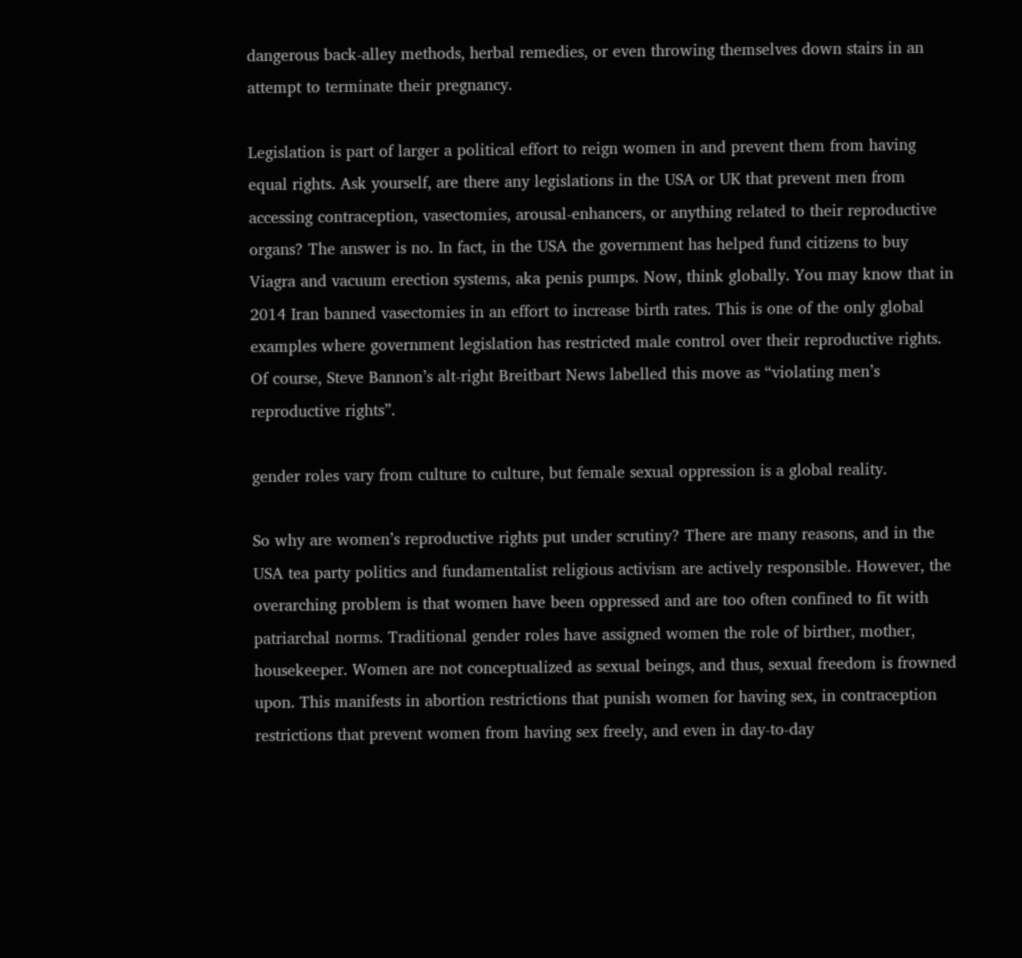dangerous back-alley methods, herbal remedies, or even throwing themselves down stairs in an attempt to terminate their pregnancy.

Legislation is part of larger a political effort to reign women in and prevent them from having equal rights. Ask yourself, are there any legislations in the USA or UK that prevent men from accessing contraception, vasectomies, arousal-enhancers, or anything related to their reproductive organs? The answer is no. In fact, in the USA the government has helped fund citizens to buy Viagra and vacuum erection systems, aka penis pumps. Now, think globally. You may know that in 2014 Iran banned vasectomies in an effort to increase birth rates. This is one of the only global examples where government legislation has restricted male control over their reproductive rights. Of course, Steve Bannon’s alt-right Breitbart News labelled this move as “violating men’s reproductive rights”.

gender roles vary from culture to culture, but female sexual oppression is a global reality.

So why are women’s reproductive rights put under scrutiny? There are many reasons, and in the USA tea party politics and fundamentalist religious activism are actively responsible. However, the overarching problem is that women have been oppressed and are too often confined to fit with patriarchal norms. Traditional gender roles have assigned women the role of birther, mother, housekeeper. Women are not conceptualized as sexual beings, and thus, sexual freedom is frowned upon. This manifests in abortion restrictions that punish women for having sex, in contraception restrictions that prevent women from having sex freely, and even in day-to-day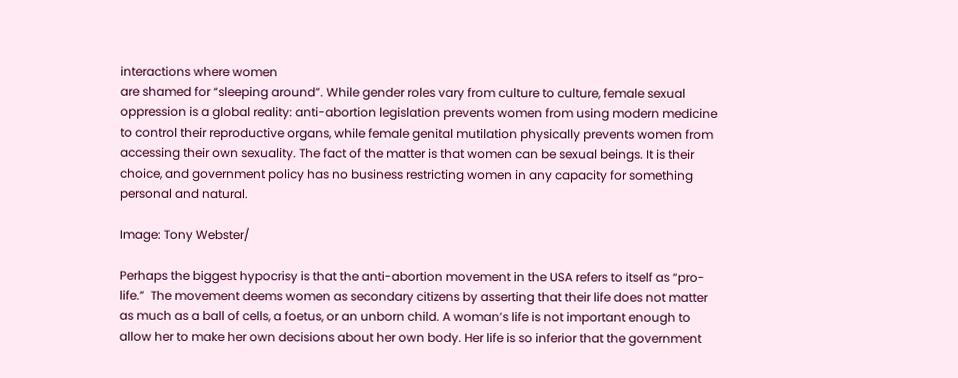interactions where women
are shamed for “sleeping around”. While gender roles vary from culture to culture, female sexual oppression is a global reality: anti-abortion legislation prevents women from using modern medicine to control their reproductive organs, while female genital mutilation physically prevents women from accessing their own sexuality. The fact of the matter is that women can be sexual beings. It is their choice, and government policy has no business restricting women in any capacity for something personal and natural.

Image: Tony Webster/

Perhaps the biggest hypocrisy is that the anti-abortion movement in the USA refers to itself as “pro-life.”  The movement deems women as secondary citizens by asserting that their life does not matter as much as a ball of cells, a foetus, or an unborn child. A woman’s life is not important enough to allow her to make her own decisions about her own body. Her life is so inferior that the government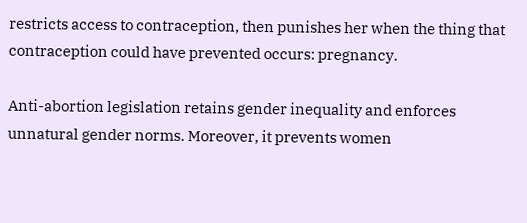restricts access to contraception, then punishes her when the thing that contraception could have prevented occurs: pregnancy.

Anti-abortion legislation retains gender inequality and enforces unnatural gender norms. Moreover, it prevents women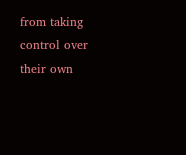from taking control over their own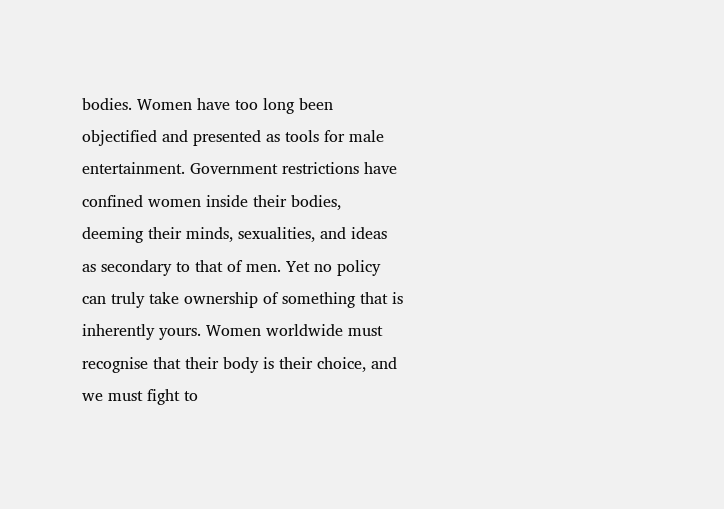bodies. Women have too long been objectified and presented as tools for male entertainment. Government restrictions have confined women inside their bodies, deeming their minds, sexualities, and ideas as secondary to that of men. Yet no policy can truly take ownership of something that is inherently yours. Women worldwide must recognise that their body is their choice, and we must fight to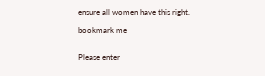ensure all women have this right.

bookmark me


Please enter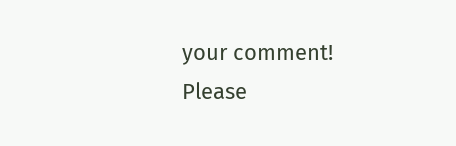your comment!
Please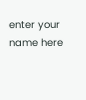enter your name here